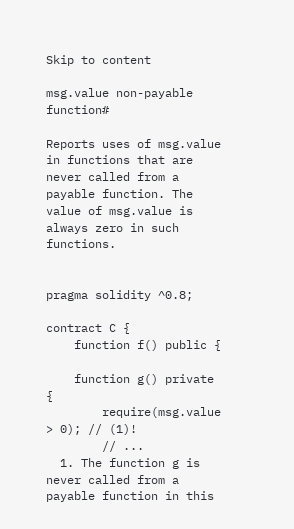Skip to content

msg.value non-payable function#

Reports uses of msg.value in functions that are never called from a payable function. The value of msg.value is always zero in such functions.


pragma solidity ^0.8;

contract C {
    function f() public {

    function g() private {
        require(msg.value > 0); // (1)!
        // ...
  1. The function g is never called from a payable function in this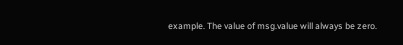example. The value of msg.value will always be zero.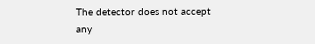The detector does not accept any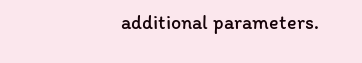additional parameters.